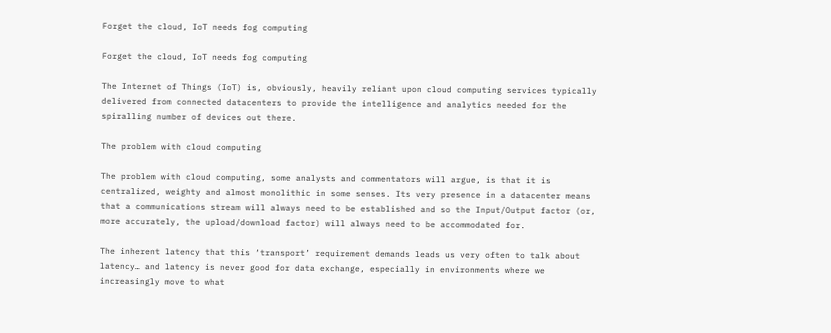Forget the cloud, IoT needs fog computing

Forget the cloud, IoT needs fog computing

The Internet of Things (IoT) is, obviously, heavily reliant upon cloud computing services typically delivered from connected datacenters to provide the intelligence and analytics needed for the spiralling number of devices out there.

The problem with cloud computing

The problem with cloud computing, some analysts and commentators will argue, is that it is centralized, weighty and almost monolithic in some senses. Its very presence in a datacenter means that a communications stream will always need to be established and so the Input/Output factor (or, more accurately, the upload/download factor) will always need to be accommodated for.

The inherent latency that this ‘transport’ requirement demands leads us very often to talk about latency… and latency is never good for data exchange, especially in environments where we increasingly move to what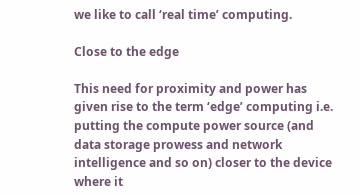we like to call ‘real time’ computing.

Close to the edge

This need for proximity and power has given rise to the term ‘edge’ computing i.e. putting the compute power source (and data storage prowess and network intelligence and so on) closer to the device where it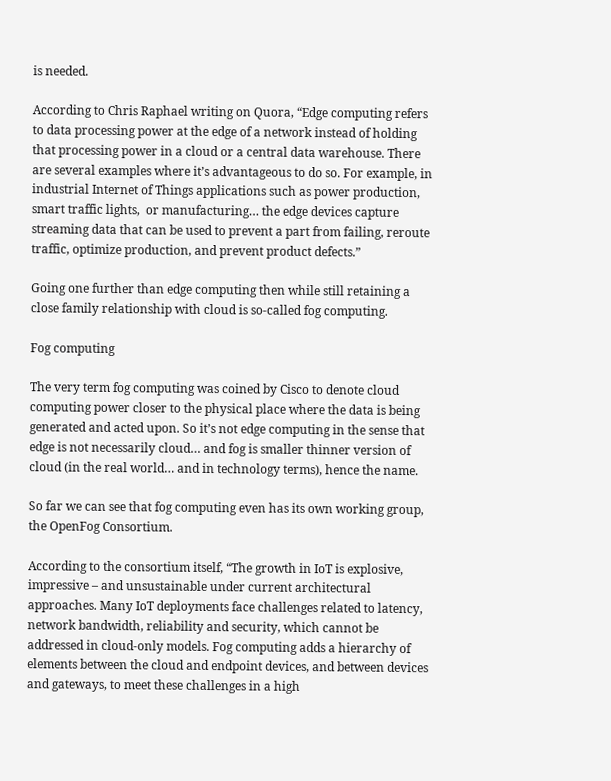is needed.

According to Chris Raphael writing on Quora, “Edge computing refers to data processing power at the edge of a network instead of holding that processing power in a cloud or a central data warehouse. There are several examples where it’s advantageous to do so. For example, in industrial Internet of Things applications such as power production, smart traffic lights,  or manufacturing… the edge devices capture streaming data that can be used to prevent a part from failing, reroute traffic, optimize production, and prevent product defects.”

Going one further than edge computing then while still retaining a close family relationship with cloud is so-called fog computing.

Fog computing

The very term fog computing was coined by Cisco to denote cloud computing power closer to the physical place where the data is being generated and acted upon. So it’s not edge computing in the sense that edge is not necessarily cloud… and fog is smaller thinner version of cloud (in the real world… and in technology terms), hence the name.

So far we can see that fog computing even has its own working group, the OpenFog Consortium.

According to the consortium itself, “The growth in IoT is explosive, impressive – and unsustainable under current architectural approaches. Many IoT deployments face challenges related to latency, network bandwidth, reliability and security, which cannot be addressed in cloud-only models. Fog computing adds a hierarchy of elements between the cloud and endpoint devices, and between devices and gateways, to meet these challenges in a high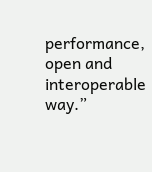performance, open and interoperable way.”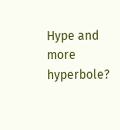Hype and more hyperbole?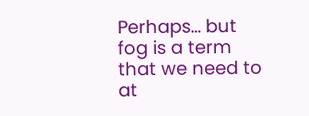Perhaps… but fog is a term that we need to at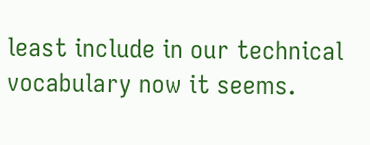least include in our technical vocabulary now it seems.